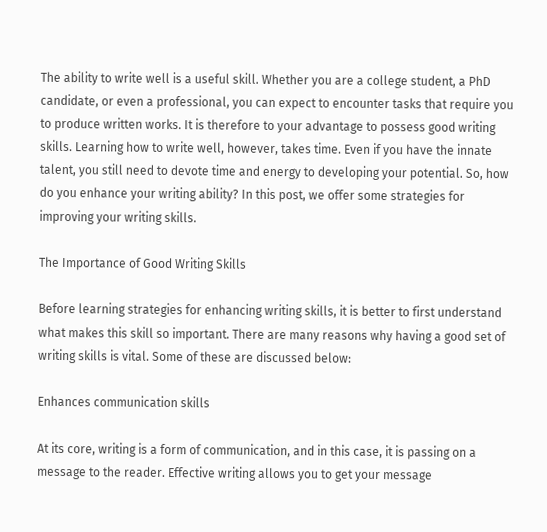The ability to write well is a useful skill. Whether you are a college student, a PhD candidate, or even a professional, you can expect to encounter tasks that require you to produce written works. It is therefore to your advantage to possess good writing skills. Learning how to write well, however, takes time. Even if you have the innate talent, you still need to devote time and energy to developing your potential. So, how do you enhance your writing ability? In this post, we offer some strategies for improving your writing skills.

The Importance of Good Writing Skills

Before learning strategies for enhancing writing skills, it is better to first understand what makes this skill so important. There are many reasons why having a good set of writing skills is vital. Some of these are discussed below:

Enhances communication skills

At its core, writing is a form of communication, and in this case, it is passing on a message to the reader. Effective writing allows you to get your message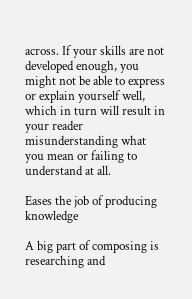across. If your skills are not developed enough, you might not be able to express or explain yourself well, which in turn will result in your reader misunderstanding what you mean or failing to understand at all.

Eases the job of producing knowledge

A big part of composing is researching and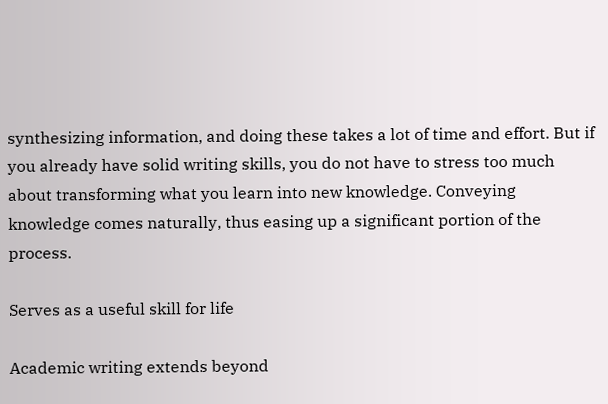synthesizing information, and doing these takes a lot of time and effort. But if you already have solid writing skills, you do not have to stress too much about transforming what you learn into new knowledge. Conveying knowledge comes naturally, thus easing up a significant portion of the process.

Serves as a useful skill for life

Academic writing extends beyond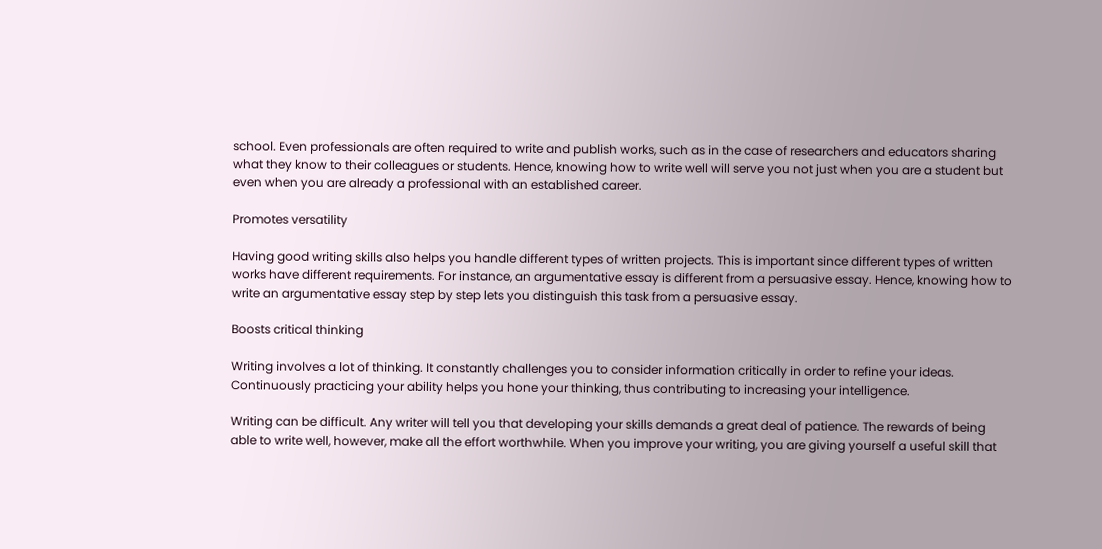school. Even professionals are often required to write and publish works, such as in the case of researchers and educators sharing what they know to their colleagues or students. Hence, knowing how to write well will serve you not just when you are a student but even when you are already a professional with an established career.

Promotes versatility

Having good writing skills also helps you handle different types of written projects. This is important since different types of written works have different requirements. For instance, an argumentative essay is different from a persuasive essay. Hence, knowing how to write an argumentative essay step by step lets you distinguish this task from a persuasive essay.

Boosts critical thinking

Writing involves a lot of thinking. It constantly challenges you to consider information critically in order to refine your ideas. Continuously practicing your ability helps you hone your thinking, thus contributing to increasing your intelligence.

Writing can be difficult. Any writer will tell you that developing your skills demands a great deal of patience. The rewards of being able to write well, however, make all the effort worthwhile. When you improve your writing, you are giving yourself a useful skill that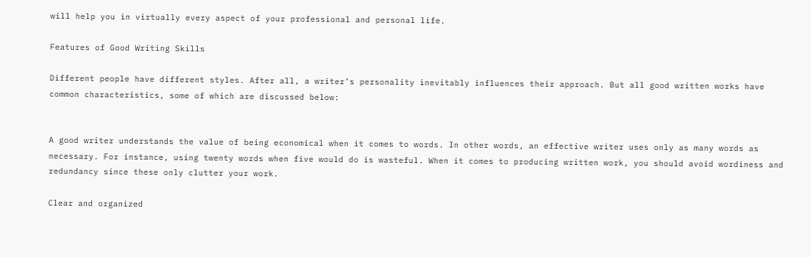will help you in virtually every aspect of your professional and personal life.

Features of Good Writing Skills

Different people have different styles. After all, a writer’s personality inevitably influences their approach. But all good written works have common characteristics, some of which are discussed below:


A good writer understands the value of being economical when it comes to words. In other words, an effective writer uses only as many words as necessary. For instance, using twenty words when five would do is wasteful. When it comes to producing written work, you should avoid wordiness and redundancy since these only clutter your work.

Clear and organized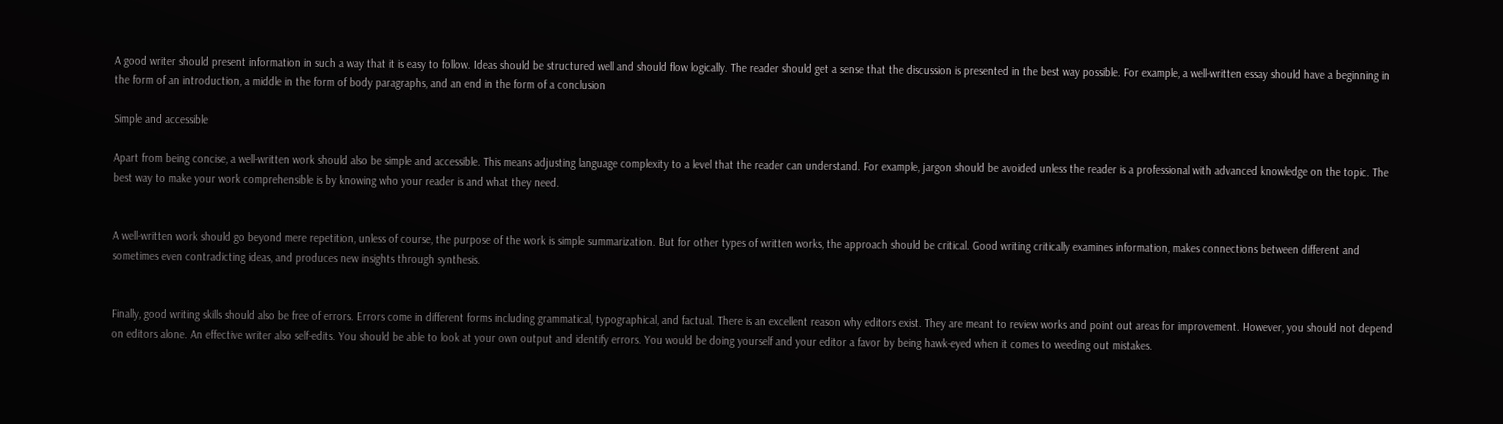A good writer should present information in such a way that it is easy to follow. Ideas should be structured well and should flow logically. The reader should get a sense that the discussion is presented in the best way possible. For example, a well-written essay should have a beginning in the form of an introduction, a middle in the form of body paragraphs, and an end in the form of a conclusion

Simple and accessible

Apart from being concise, a well-written work should also be simple and accessible. This means adjusting language complexity to a level that the reader can understand. For example, jargon should be avoided unless the reader is a professional with advanced knowledge on the topic. The best way to make your work comprehensible is by knowing who your reader is and what they need.


A well-written work should go beyond mere repetition, unless of course, the purpose of the work is simple summarization. But for other types of written works, the approach should be critical. Good writing critically examines information, makes connections between different and sometimes even contradicting ideas, and produces new insights through synthesis.


Finally, good writing skills should also be free of errors. Errors come in different forms including grammatical, typographical, and factual. There is an excellent reason why editors exist. They are meant to review works and point out areas for improvement. However, you should not depend on editors alone. An effective writer also self-edits. You should be able to look at your own output and identify errors. You would be doing yourself and your editor a favor by being hawk-eyed when it comes to weeding out mistakes.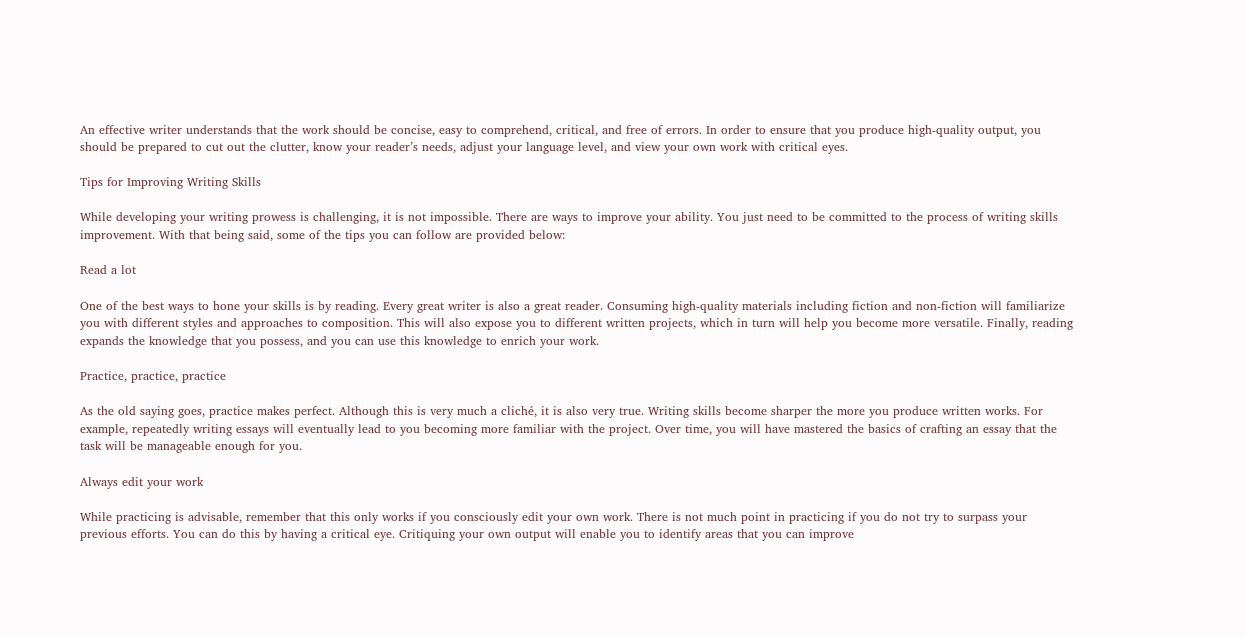An effective writer understands that the work should be concise, easy to comprehend, critical, and free of errors. In order to ensure that you produce high-quality output, you should be prepared to cut out the clutter, know your reader’s needs, adjust your language level, and view your own work with critical eyes.

Tips for Improving Writing Skills

While developing your writing prowess is challenging, it is not impossible. There are ways to improve your ability. You just need to be committed to the process of writing skills improvement. With that being said, some of the tips you can follow are provided below:

Read a lot

One of the best ways to hone your skills is by reading. Every great writer is also a great reader. Consuming high-quality materials including fiction and non-fiction will familiarize you with different styles and approaches to composition. This will also expose you to different written projects, which in turn will help you become more versatile. Finally, reading expands the knowledge that you possess, and you can use this knowledge to enrich your work.

Practice, practice, practice

As the old saying goes, practice makes perfect. Although this is very much a cliché, it is also very true. Writing skills become sharper the more you produce written works. For example, repeatedly writing essays will eventually lead to you becoming more familiar with the project. Over time, you will have mastered the basics of crafting an essay that the task will be manageable enough for you.

Always edit your work

While practicing is advisable, remember that this only works if you consciously edit your own work. There is not much point in practicing if you do not try to surpass your previous efforts. You can do this by having a critical eye. Critiquing your own output will enable you to identify areas that you can improve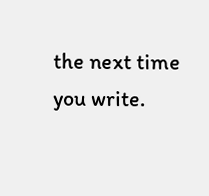the next time you write.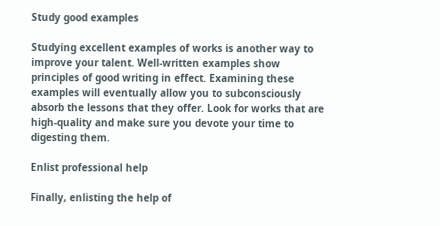Study good examples

Studying excellent examples of works is another way to improve your talent. Well-written examples show principles of good writing in effect. Examining these examples will eventually allow you to subconsciously absorb the lessons that they offer. Look for works that are high-quality and make sure you devote your time to digesting them.

Enlist professional help

Finally, enlisting the help of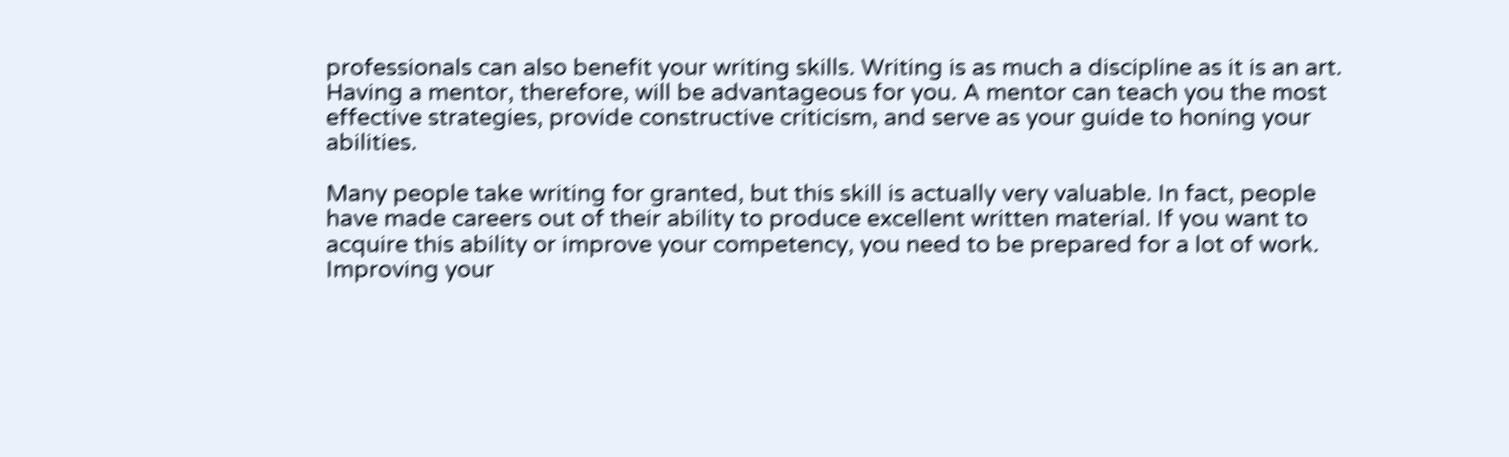professionals can also benefit your writing skills. Writing is as much a discipline as it is an art. Having a mentor, therefore, will be advantageous for you. A mentor can teach you the most effective strategies, provide constructive criticism, and serve as your guide to honing your abilities.

Many people take writing for granted, but this skill is actually very valuable. In fact, people have made careers out of their ability to produce excellent written material. If you want to acquire this ability or improve your competency, you need to be prepared for a lot of work. Improving your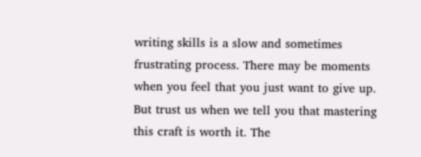writing skills is a slow and sometimes frustrating process. There may be moments when you feel that you just want to give up. But trust us when we tell you that mastering this craft is worth it. The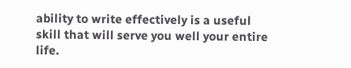ability to write effectively is a useful skill that will serve you well your entire life.